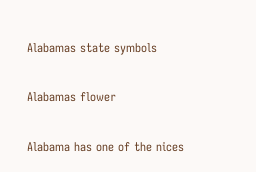Alabamas state symbols

Alabamas flower

Alabama has one of the nices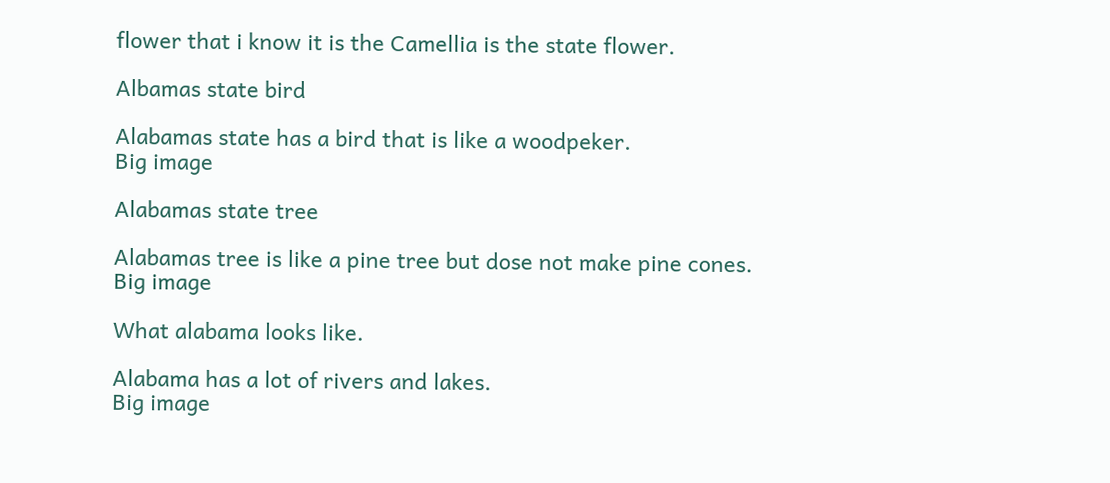flower that i know it is the Camellia is the state flower.

Albamas state bird

Alabamas state has a bird that is like a woodpeker.
Big image

Alabamas state tree

Alabamas tree is like a pine tree but dose not make pine cones.
Big image

What alabama looks like.

Alabama has a lot of rivers and lakes.
Big image